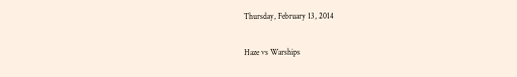Thursday, February 13, 2014

Haze vs Warships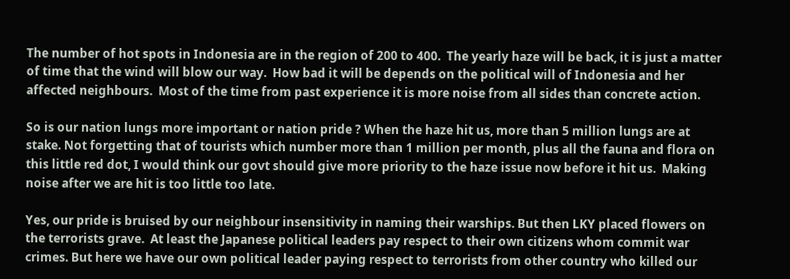The number of hot spots in Indonesia are in the region of 200 to 400.  The yearly haze will be back, it is just a matter of time that the wind will blow our way.  How bad it will be depends on the political will of Indonesia and her affected neighbours.  Most of the time from past experience it is more noise from all sides than concrete action.

So is our nation lungs more important or nation pride ? When the haze hit us, more than 5 million lungs are at stake. Not forgetting that of tourists which number more than 1 million per month, plus all the fauna and flora on this little red dot, I would think our govt should give more priority to the haze issue now before it hit us.  Making noise after we are hit is too little too late.

Yes, our pride is bruised by our neighbour insensitivity in naming their warships. But then LKY placed flowers on the terrorists grave.  At least the Japanese political leaders pay respect to their own citizens whom commit war crimes. But here we have our own political leader paying respect to terrorists from other country who killed our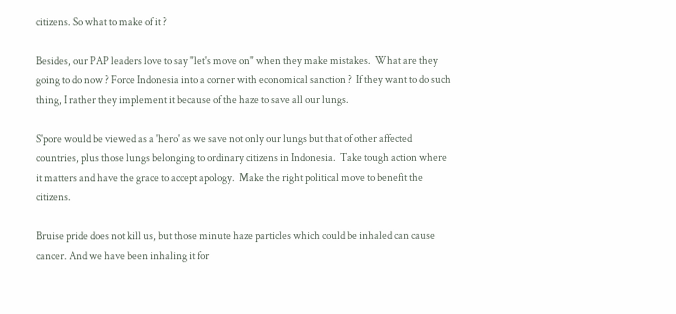citizens. So what to make of it ?

Besides, our PAP leaders love to say "let's move on" when they make mistakes.  What are they going to do now ? Force Indonesia into a corner with economical sanction ?  If they want to do such thing, I rather they implement it because of the haze to save all our lungs.

S'pore would be viewed as a 'hero' as we save not only our lungs but that of other affected countries, plus those lungs belonging to ordinary citizens in Indonesia.  Take tough action where it matters and have the grace to accept apology.  Make the right political move to benefit the citizens.

Bruise pride does not kill us, but those minute haze particles which could be inhaled can cause cancer. And we have been inhaling it for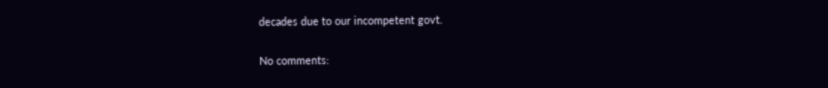decades due to our incompetent govt.

No comments: